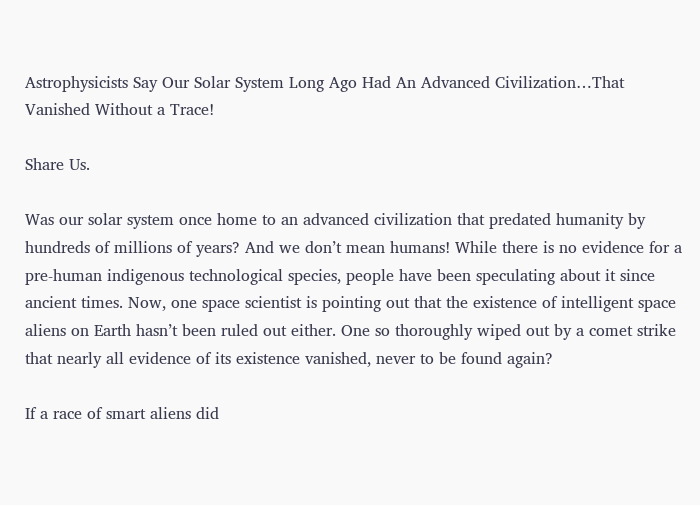Astrophysicists Say Our Solar System Long Ago Had An Advanced Civilization…That Vanished Without a Trace!

Share Us.

Was our solar system once home to an advanced civilization that predated humanity by hundreds of millions of years? And we don’t mean humans! While there is no evidence for a pre-human indigenous technological species, people have been speculating about it since ancient times. Now, one space scientist is pointing out that the existence of intelligent space aliens on Earth hasn’t been ruled out either. One so thoroughly wiped out by a comet strike that nearly all evidence of its existence vanished, never to be found again?

If a race of smart aliens did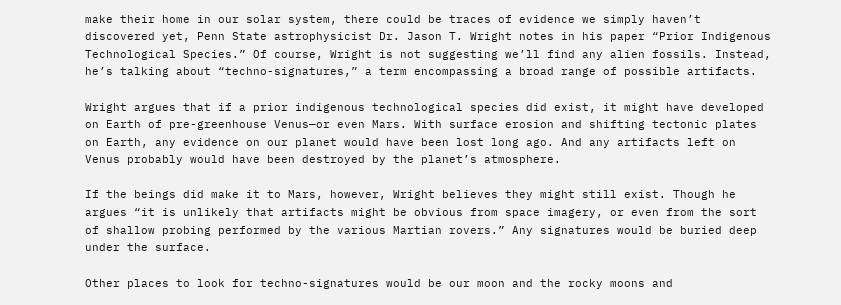make their home in our solar system, there could be traces of evidence we simply haven’t discovered yet, Penn State astrophysicist Dr. Jason T. Wright notes in his paper “Prior Indigenous Technological Species.” Of course, Wright is not suggesting we’ll find any alien fossils. Instead, he’s talking about “techno-signatures,” a term encompassing a broad range of possible artifacts.

Wright argues that if a prior indigenous technological species did exist, it might have developed on Earth of pre-greenhouse Venus—or even Mars. With surface erosion and shifting tectonic plates on Earth, any evidence on our planet would have been lost long ago. And any artifacts left on Venus probably would have been destroyed by the planet’s atmosphere.

If the beings did make it to Mars, however, Wright believes they might still exist. Though he argues “it is unlikely that artifacts might be obvious from space imagery, or even from the sort of shallow probing performed by the various Martian rovers.” Any signatures would be buried deep under the surface.

Other places to look for techno-signatures would be our moon and the rocky moons and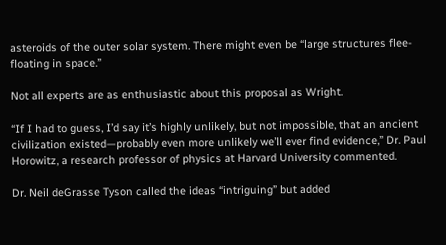asteroids of the outer solar system. There might even be “large structures flee-floating in space.”

Not all experts are as enthusiastic about this proposal as Wright.

“If I had to guess, I’d say it’s highly unlikely, but not impossible, that an ancient civilization existed—probably even more unlikely we’ll ever find evidence,” Dr. Paul Horowitz, a research professor of physics at Harvard University commented.

Dr. Neil deGrasse Tyson called the ideas “intriguing” but added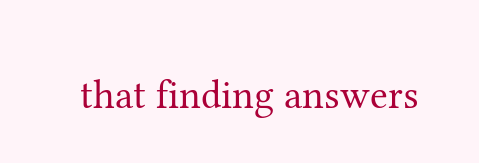that finding answers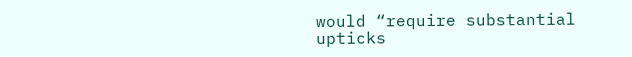would “require substantial upticks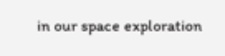in our space exploration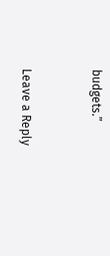budgets.”


Leave a Reply